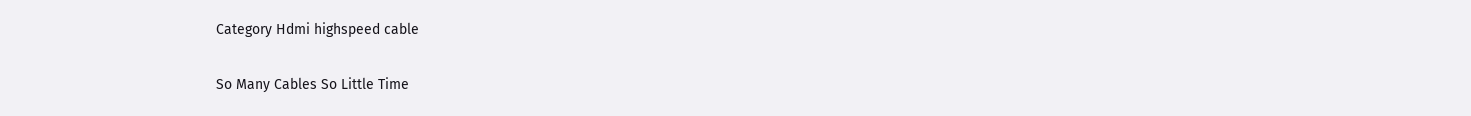Category Hdmi highspeed cable

So Many Cables So Little Time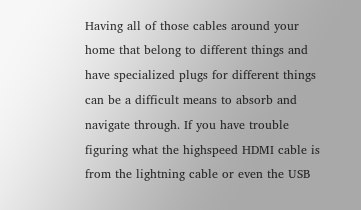Having all of those cables around your home that belong to different things and have specialized plugs for different things can be a difficult means to absorb and navigate through. If you have trouble figuring what the highspeed HDMI cable is from the lightning cable or even the USB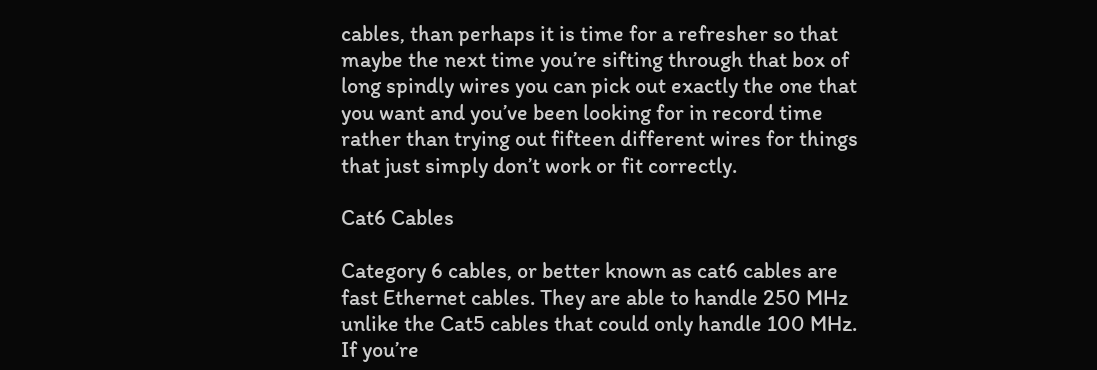cables, than perhaps it is time for a refresher so that maybe the next time you’re sifting through that box of long spindly wires you can pick out exactly the one that you want and you’ve been looking for in record time rather than trying out fifteen different wires for things that just simply don’t work or fit correctly.

Cat6 Cables

Category 6 cables, or better known as cat6 cables are fast Ethernet cables. They are able to handle 250 MHz unlike the Cat5 cables that could only handle 100 MHz. If you’re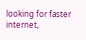looking for faster internet,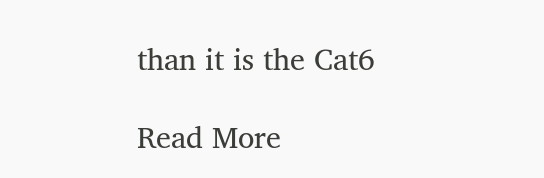than it is the Cat6

Read More